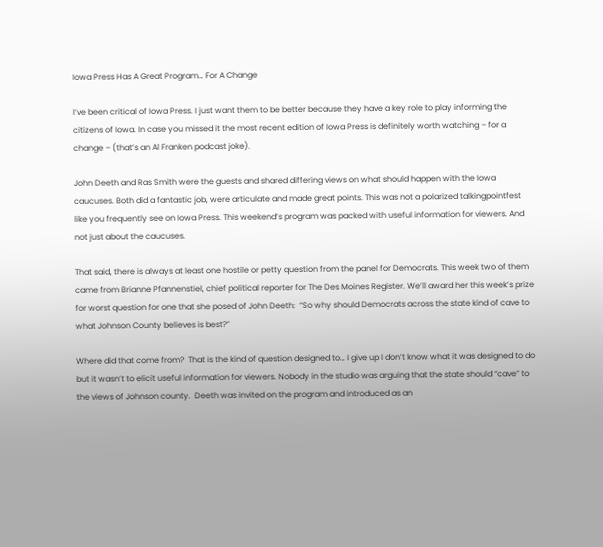Iowa Press Has A Great Program… For A Change

I’ve been critical of Iowa Press. I just want them to be better because they have a key role to play informing the citizens of Iowa. In case you missed it the most recent edition of Iowa Press is definitely worth watching – for a change – (that’s an Al Franken podcast joke).

John Deeth and Ras Smith were the guests and shared differing views on what should happen with the Iowa caucuses. Both did a fantastic job, were articulate and made great points. This was not a polarized talkingpointfest like you frequently see on Iowa Press. This weekend’s program was packed with useful information for viewers. And not just about the caucuses.

That said, there is always at least one hostile or petty question from the panel for Democrats. This week two of them came from Brianne Pfannenstiel, chief political reporter for The Des Moines Register. We’ll award her this week’s prize for worst question for one that she posed of John Deeth:  “So why should Democrats across the state kind of cave to what Johnson County believes is best?”

Where did that come from?  That is the kind of question designed to… I give up I don’t know what it was designed to do but it wasn’t to elicit useful information for viewers. Nobody in the studio was arguing that the state should “cave” to the views of Johnson county.  Deeth was invited on the program and introduced as an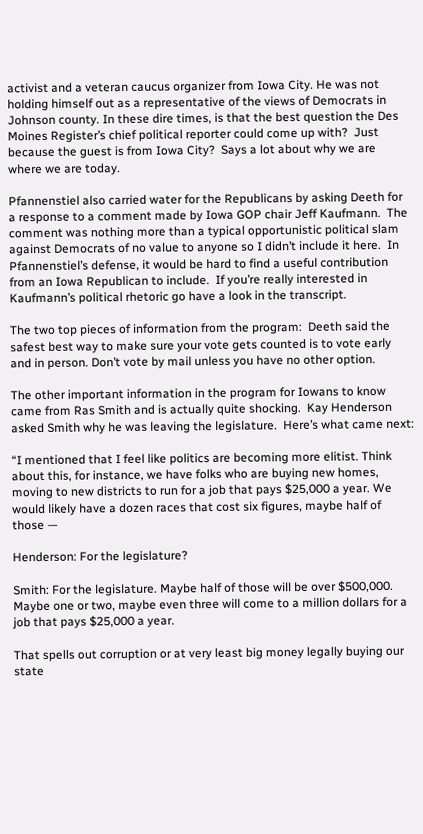activist and a veteran caucus organizer from Iowa City. He was not holding himself out as a representative of the views of Democrats in Johnson county. In these dire times, is that the best question the Des Moines Register’s chief political reporter could come up with?  Just because the guest is from Iowa City?  Says a lot about why we are where we are today.

Pfannenstiel also carried water for the Republicans by asking Deeth for a response to a comment made by Iowa GOP chair Jeff Kaufmann.  The comment was nothing more than a typical opportunistic political slam against Democrats of no value to anyone so I didn’t include it here.  In Pfannenstiel’s defense, it would be hard to find a useful contribution from an Iowa Republican to include.  If you’re really interested in Kaufmann’s political rhetoric go have a look in the transcript.

The two top pieces of information from the program:  Deeth said the safest best way to make sure your vote gets counted is to vote early and in person. Don’t vote by mail unless you have no other option.

The other important information in the program for Iowans to know came from Ras Smith and is actually quite shocking.  Kay Henderson asked Smith why he was leaving the legislature.  Here’s what came next:

“I mentioned that I feel like politics are becoming more elitist. Think about this, for instance, we have folks who are buying new homes, moving to new districts to run for a job that pays $25,000 a year. We would likely have a dozen races that cost six figures, maybe half of those —

Henderson: For the legislature?

Smith: For the legislature. Maybe half of those will be over $500,000. Maybe one or two, maybe even three will come to a million dollars for a job that pays $25,000 a year.

That spells out corruption or at very least big money legally buying our state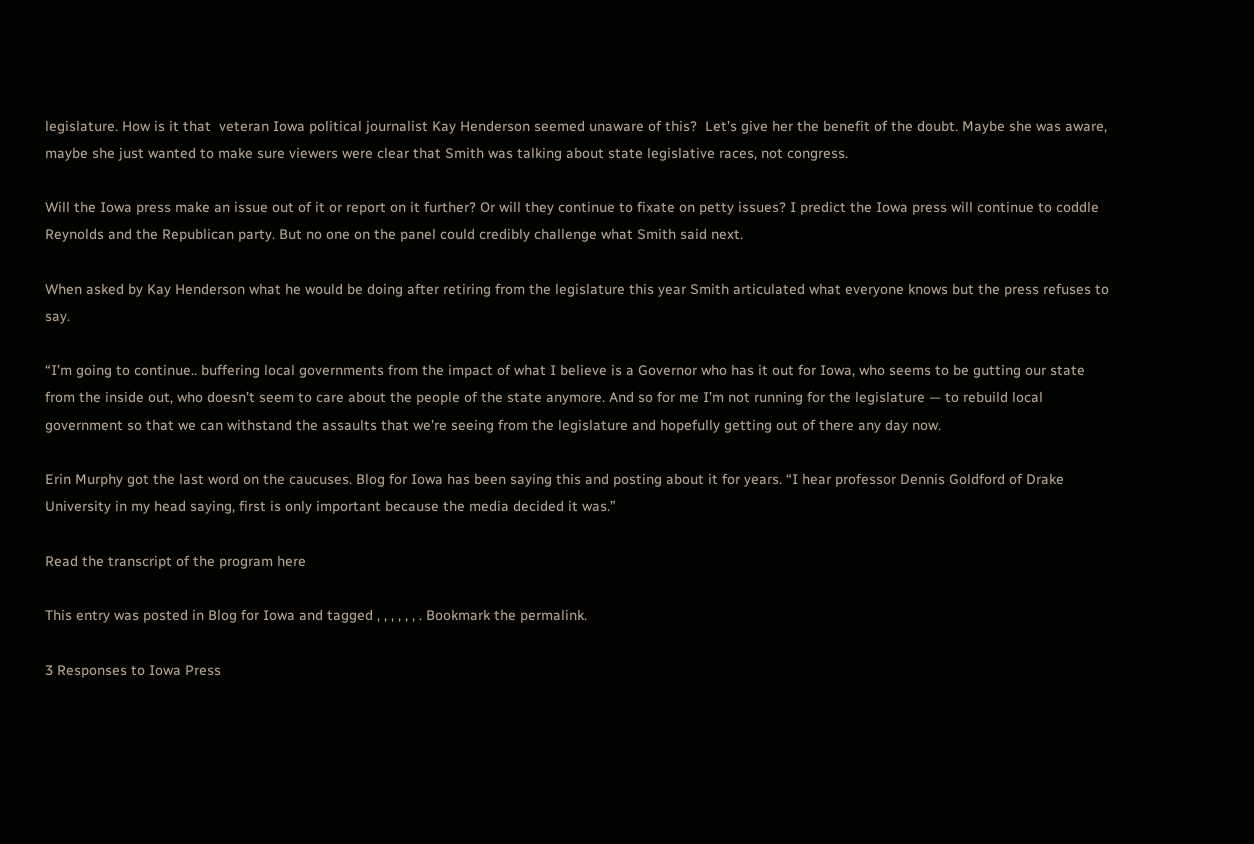legislature. How is it that  veteran Iowa political journalist Kay Henderson seemed unaware of this?  Let’s give her the benefit of the doubt. Maybe she was aware,  maybe she just wanted to make sure viewers were clear that Smith was talking about state legislative races, not congress.

Will the Iowa press make an issue out of it or report on it further? Or will they continue to fixate on petty issues? I predict the Iowa press will continue to coddle Reynolds and the Republican party. But no one on the panel could credibly challenge what Smith said next.

When asked by Kay Henderson what he would be doing after retiring from the legislature this year Smith articulated what everyone knows but the press refuses to say.

“I’m going to continue.. buffering local governments from the impact of what I believe is a Governor who has it out for Iowa, who seems to be gutting our state from the inside out, who doesn’t seem to care about the people of the state anymore. And so for me I’m not running for the legislature — to rebuild local government so that we can withstand the assaults that we’re seeing from the legislature and hopefully getting out of there any day now.

Erin Murphy got the last word on the caucuses. Blog for Iowa has been saying this and posting about it for years. “I hear professor Dennis Goldford of Drake University in my head saying, first is only important because the media decided it was.”

Read the transcript of the program here

This entry was posted in Blog for Iowa and tagged , , , , , , . Bookmark the permalink.

3 Responses to Iowa Press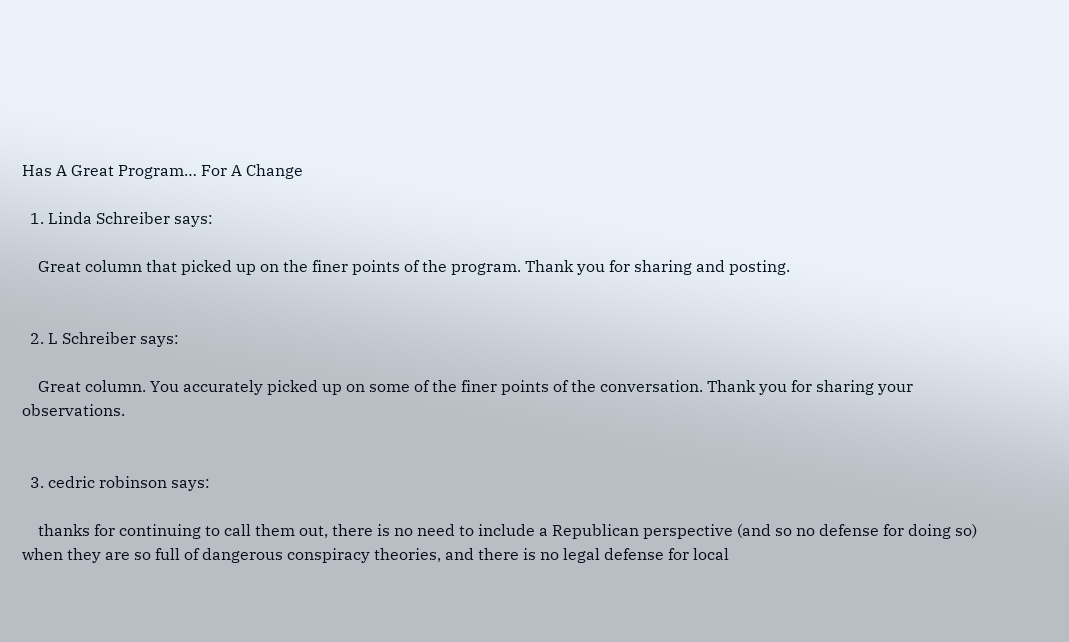Has A Great Program… For A Change

  1. Linda Schreiber says:

    Great column that picked up on the finer points of the program. Thank you for sharing and posting.


  2. L Schreiber says:

    Great column. You accurately picked up on some of the finer points of the conversation. Thank you for sharing your observations.


  3. cedric robinson says:

    thanks for continuing to call them out, there is no need to include a Republican perspective (and so no defense for doing so) when they are so full of dangerous conspiracy theories, and there is no legal defense for local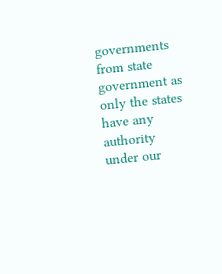governments from state government as only the states have any authority under our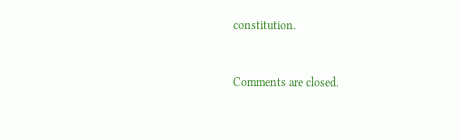constitution.


Comments are closed.